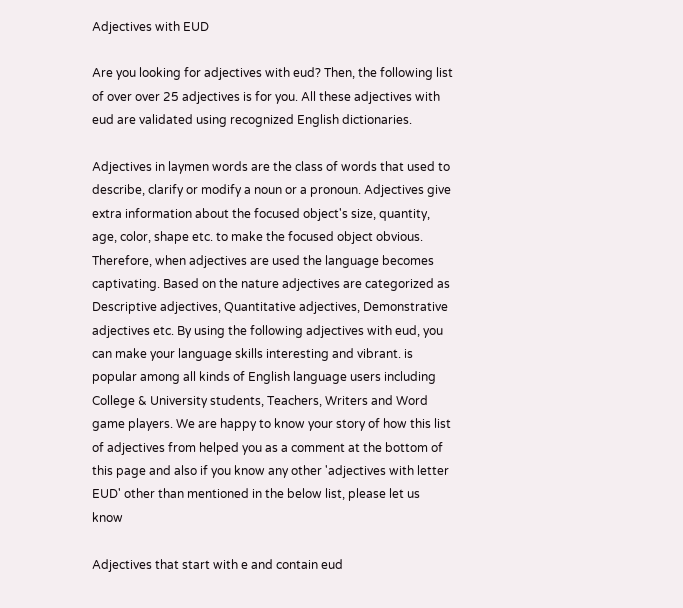Adjectives with EUD

Are you looking for adjectives with eud? Then, the following list of over over 25 adjectives is for you. All these adjectives with eud are validated using recognized English dictionaries.

Adjectives in laymen words are the class of words that used to describe, clarify or modify a noun or a pronoun. Adjectives give extra information about the focused object's size, quantity, age, color, shape etc. to make the focused object obvious. Therefore, when adjectives are used the language becomes captivating. Based on the nature adjectives are categorized as Descriptive adjectives, Quantitative adjectives, Demonstrative adjectives etc. By using the following adjectives with eud, you can make your language skills interesting and vibrant. is popular among all kinds of English language users including College & University students, Teachers, Writers and Word game players. We are happy to know your story of how this list of adjectives from helped you as a comment at the bottom of this page and also if you know any other 'adjectives with letter EUD' other than mentioned in the below list, please let us know

Adjectives that start with e and contain eud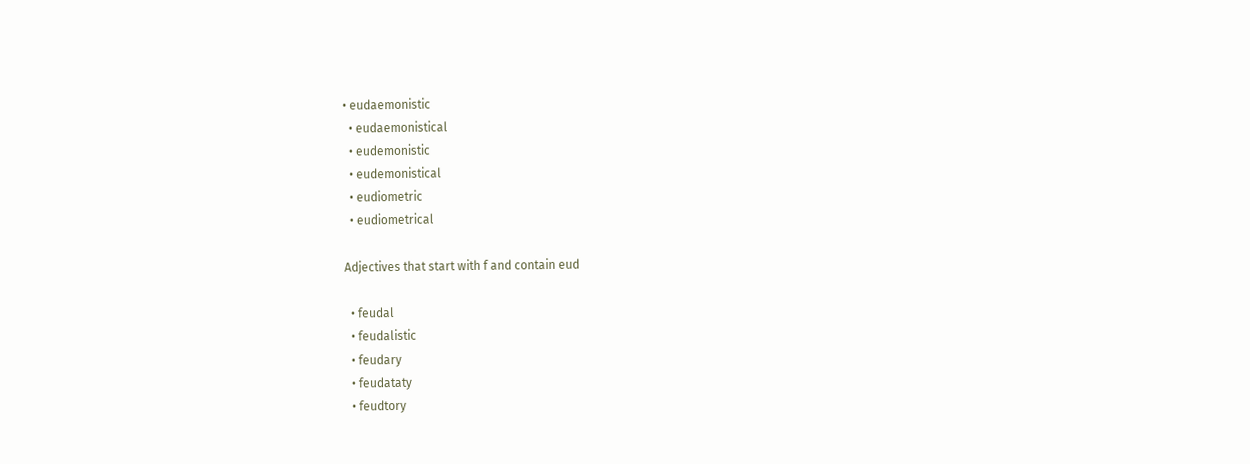• eudaemonistic
  • eudaemonistical
  • eudemonistic
  • eudemonistical
  • eudiometric
  • eudiometrical

Adjectives that start with f and contain eud

  • feudal
  • feudalistic
  • feudary
  • feudataty
  • feudtory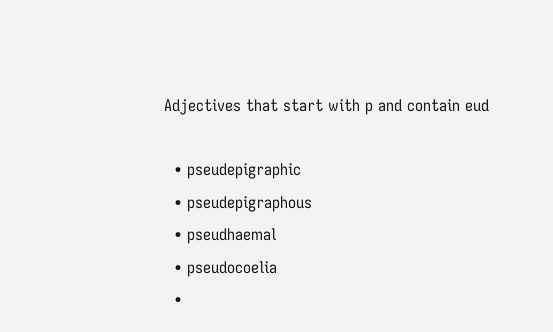Adjectives that start with p and contain eud

  • pseudepigraphic
  • pseudepigraphous
  • pseudhaemal
  • pseudocoelia
  •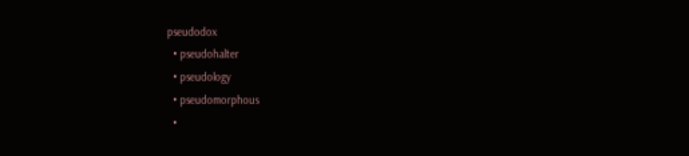pseudodox
  • pseudohalter
  • pseudology
  • pseudomorphous
  •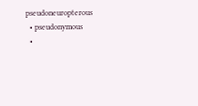pseudoneuropterous
  • pseudonymous
  •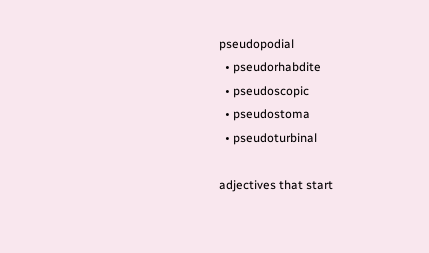pseudopodial
  • pseudorhabdite
  • pseudoscopic
  • pseudostoma
  • pseudoturbinal

adjectives that start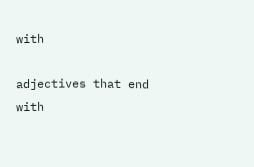with

adjectives that end with